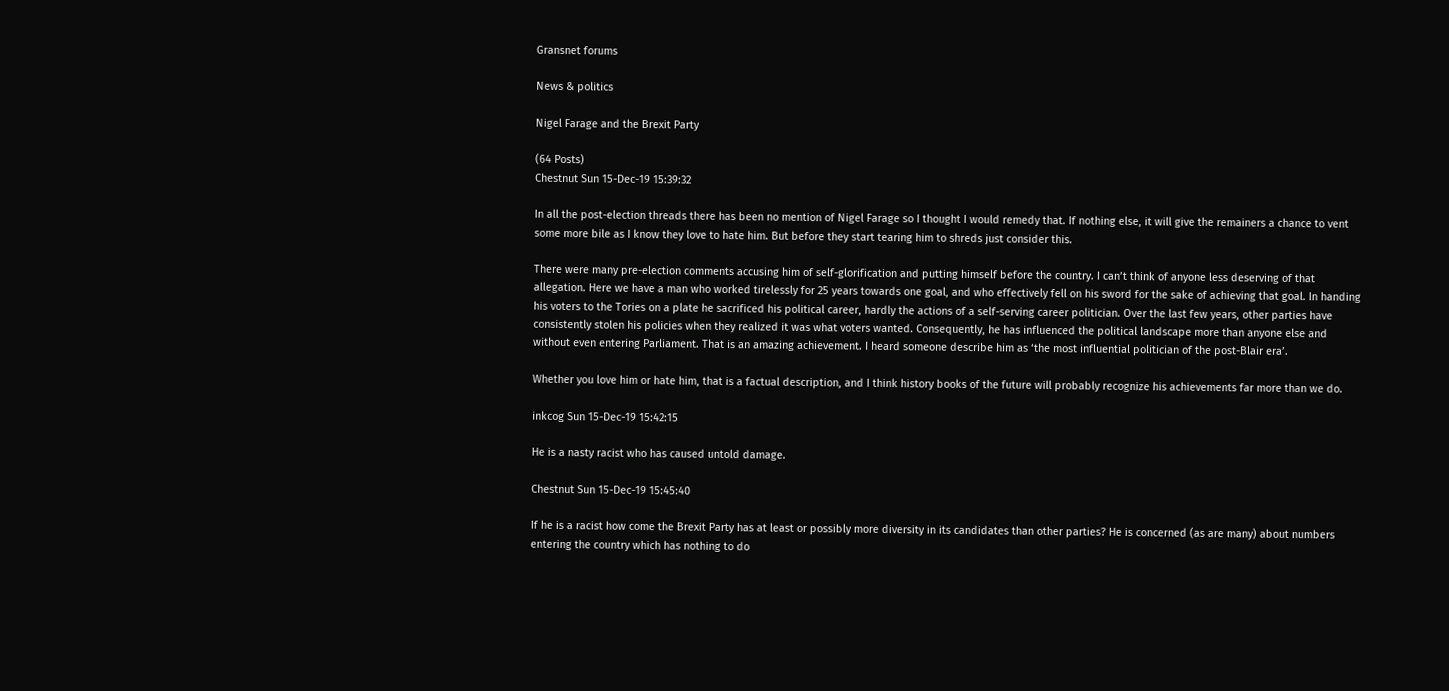Gransnet forums

News & politics

Nigel Farage and the Brexit Party

(64 Posts)
Chestnut Sun 15-Dec-19 15:39:32

In all the post-election threads there has been no mention of Nigel Farage so I thought I would remedy that. If nothing else, it will give the remainers a chance to vent some more bile as I know they love to hate him. But before they start tearing him to shreds just consider this.

There were many pre-election comments accusing him of self-glorification and putting himself before the country. I can’t think of anyone less deserving of that allegation. Here we have a man who worked tirelessly for 25 years towards one goal, and who effectively fell on his sword for the sake of achieving that goal. In handing his voters to the Tories on a plate he sacrificed his political career, hardly the actions of a self-serving career politician. Over the last few years, other parties have consistently stolen his policies when they realized it was what voters wanted. Consequently, he has influenced the political landscape more than anyone else and without even entering Parliament. That is an amazing achievement. I heard someone describe him as ‘the most influential politician of the post-Blair era’.

Whether you love him or hate him, that is a factual description, and I think history books of the future will probably recognize his achievements far more than we do.

inkcog Sun 15-Dec-19 15:42:15

He is a nasty racist who has caused untold damage.

Chestnut Sun 15-Dec-19 15:45:40

If he is a racist how come the Brexit Party has at least or possibly more diversity in its candidates than other parties? He is concerned (as are many) about numbers entering the country which has nothing to do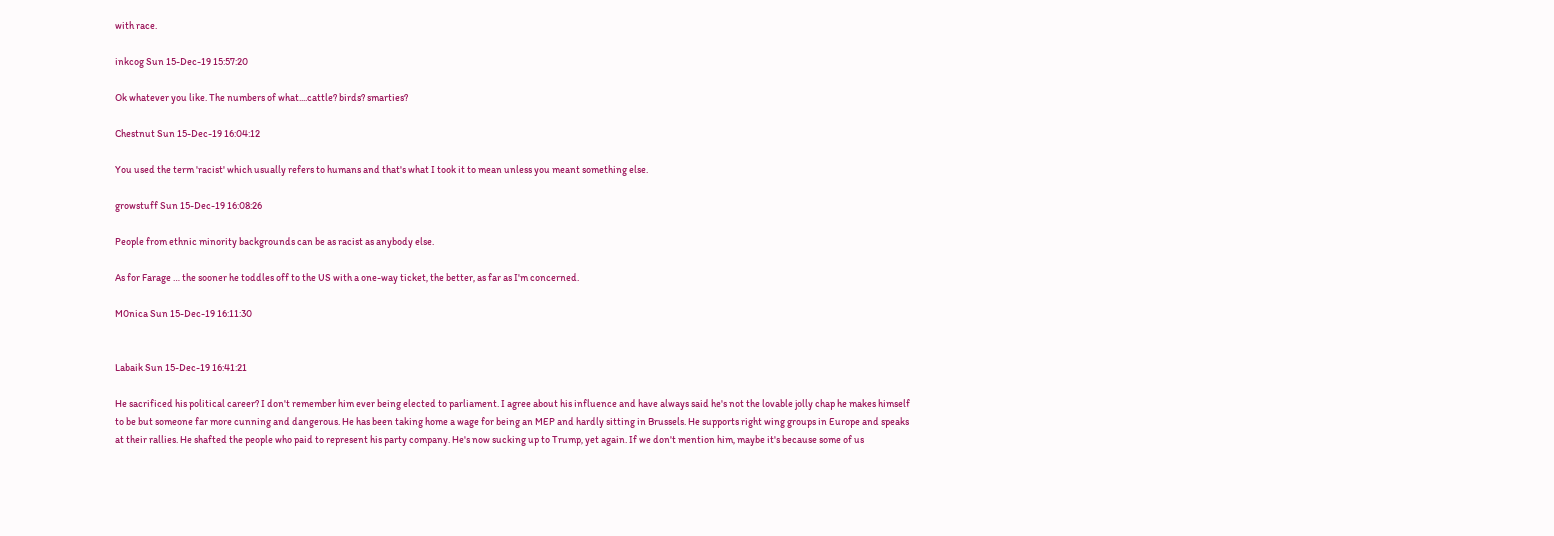with race.

inkcog Sun 15-Dec-19 15:57:20

Ok whatever you like. The numbers of what....cattle? birds? smarties?

Chestnut Sun 15-Dec-19 16:04:12

You used the term 'racist' which usually refers to humans and that's what I took it to mean unless you meant something else.

growstuff Sun 15-Dec-19 16:08:26

People from ethnic minority backgrounds can be as racist as anybody else.

As for Farage … the sooner he toddles off to the US with a one-way ticket, the better, as far as I'm concerned.

M0nica Sun 15-Dec-19 16:11:30


Labaik Sun 15-Dec-19 16:41:21

He sacrificed his political career? I don't remember him ever being elected to parliament. I agree about his influence and have always said he's not the lovable jolly chap he makes himself to be but someone far more cunning and dangerous. He has been taking home a wage for being an MEP and hardly sitting in Brussels. He supports right wing groups in Europe and speaks at their rallies. He shafted the people who paid to represent his party company. He's now sucking up to Trump, yet again. If we don't mention him, maybe it's because some of us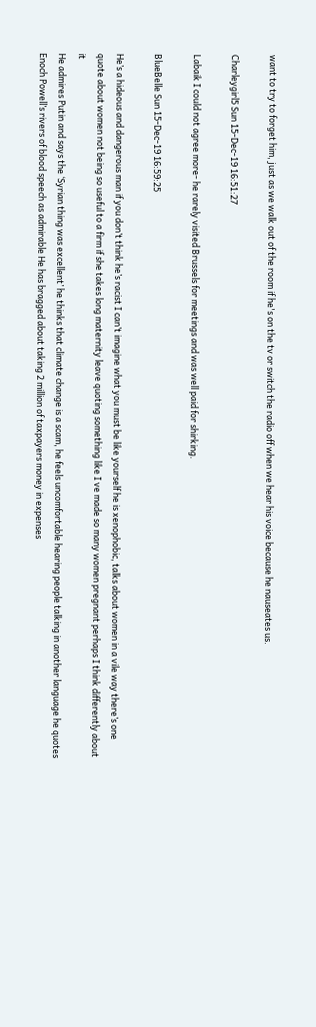want to try to forget him, just as we walk out of the room if he's on the tv or switch the radio off when we hear his voice because he nauseates us.

Charleygirl5 Sun 15-Dec-19 16:51:27

Labaik I could not agree more- he rarely visited Brussels for meetings and was well paid for shirking.

BlueBelle Sun 15-Dec-19 16:59:25

He’s a hideous and dangerous man if you don’t think he’s racist I can’t imagine what you must be like yourself he is xenophobic, talks about women in a vile way there’s one quote about women not being so useful to a firm if she takes long maternity leave quoting something like I ve made so many women pregnant perhaps I think differently about it
He admires Putin and says the ‘Syrian thing was excellent’ he thinks that climate change is a scam, he feels uncomfortable hearing people talking in another language he quotes Enoch Powell’s rivers of blood speech as admirable He has bragged about taking 2 million of taxpayers money in expenses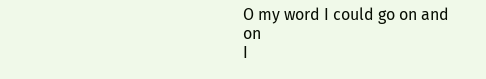O my word I could go on and on
I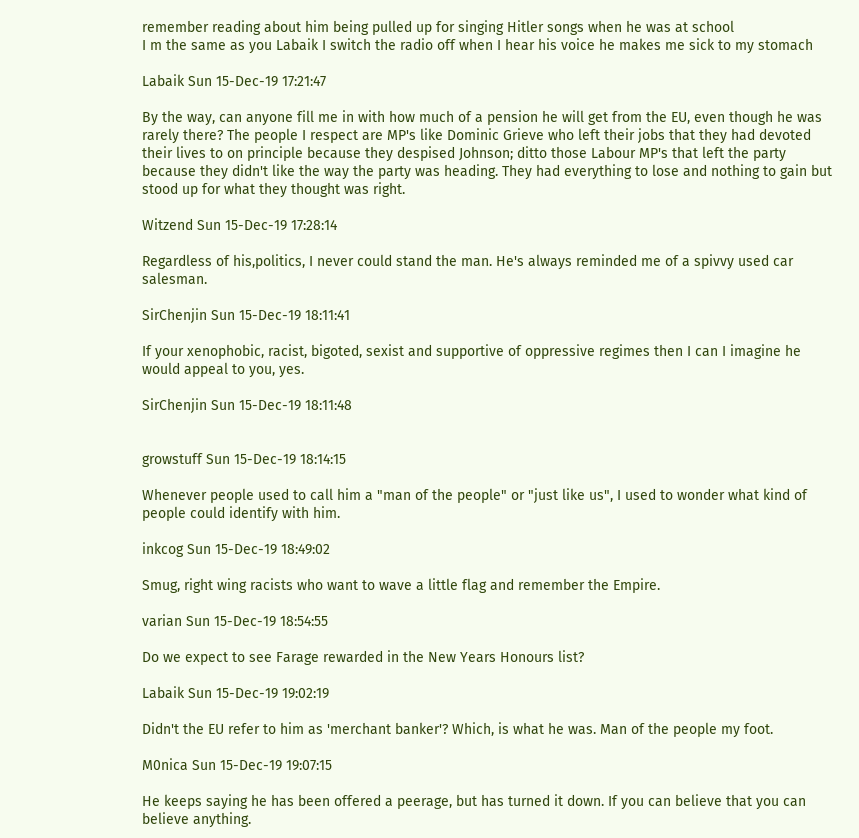remember reading about him being pulled up for singing Hitler songs when he was at school
I m the same as you Labaik I switch the radio off when I hear his voice he makes me sick to my stomach

Labaik Sun 15-Dec-19 17:21:47

By the way, can anyone fill me in with how much of a pension he will get from the EU, even though he was rarely there? The people I respect are MP's like Dominic Grieve who left their jobs that they had devoted their lives to on principle because they despised Johnson; ditto those Labour MP's that left the party because they didn't like the way the party was heading. They had everything to lose and nothing to gain but stood up for what they thought was right.

Witzend Sun 15-Dec-19 17:28:14

Regardless of his,politics, I never could stand the man. He's always reminded me of a spivvy used car salesman.

SirChenjin Sun 15-Dec-19 18:11:41

If your xenophobic, racist, bigoted, sexist and supportive of oppressive regimes then I can I imagine he would appeal to you, yes.

SirChenjin Sun 15-Dec-19 18:11:48


growstuff Sun 15-Dec-19 18:14:15

Whenever people used to call him a "man of the people" or "just like us", I used to wonder what kind of people could identify with him.

inkcog Sun 15-Dec-19 18:49:02

Smug, right wing racists who want to wave a little flag and remember the Empire.

varian Sun 15-Dec-19 18:54:55

Do we expect to see Farage rewarded in the New Years Honours list?

Labaik Sun 15-Dec-19 19:02:19

Didn't the EU refer to him as 'merchant banker'? Which, is what he was. Man of the people my foot.

M0nica Sun 15-Dec-19 19:07:15

He keeps saying he has been offered a peerage, but has turned it down. If you can believe that you can believe anything.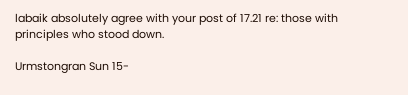labaik absolutely agree with your post of 17.21 re: those with principles who stood down.

Urmstongran Sun 15-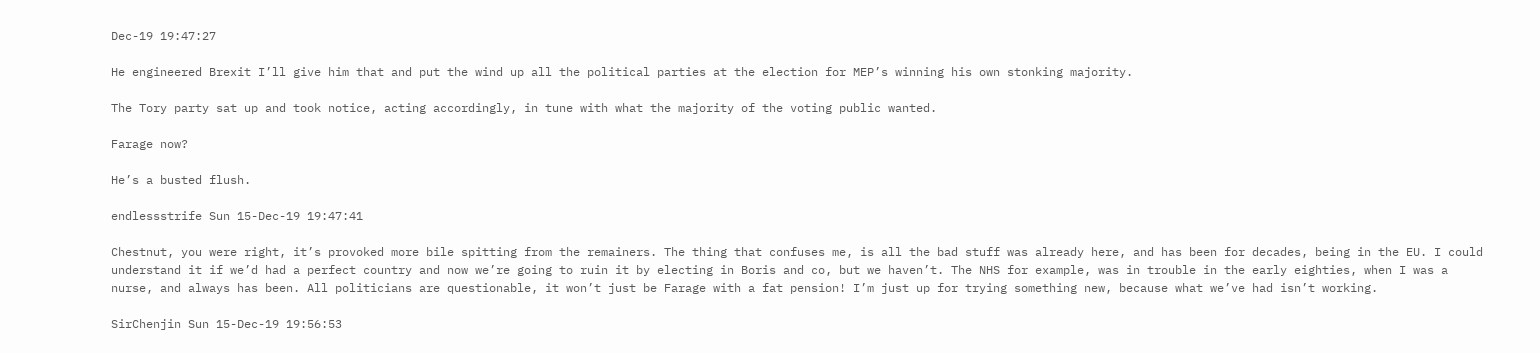Dec-19 19:47:27

He engineered Brexit I’ll give him that and put the wind up all the political parties at the election for MEP’s winning his own stonking majority.

The Tory party sat up and took notice, acting accordingly, in tune with what the majority of the voting public wanted.

Farage now?

He’s a busted flush.

endlessstrife Sun 15-Dec-19 19:47:41

Chestnut, you were right, it’s provoked more bile spitting from the remainers. The thing that confuses me, is all the bad stuff was already here, and has been for decades, being in the EU. I could understand it if we’d had a perfect country and now we’re going to ruin it by electing in Boris and co, but we haven’t. The NHS for example, was in trouble in the early eighties, when I was a nurse, and always has been. All politicians are questionable, it won’t just be Farage with a fat pension! I’m just up for trying something new, because what we’ve had isn’t working.

SirChenjin Sun 15-Dec-19 19:56:53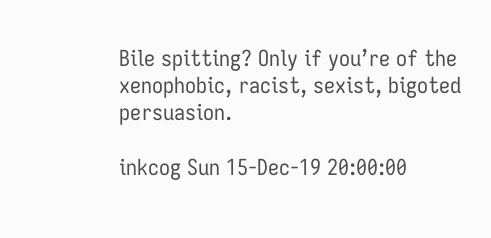Bile spitting? Only if you’re of the xenophobic, racist, sexist, bigoted persuasion.

inkcog Sun 15-Dec-19 20:00:00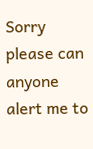Sorry please can anyone alert me to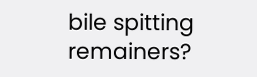bile spitting remainers?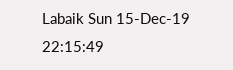Labaik Sun 15-Dec-19 22:15:49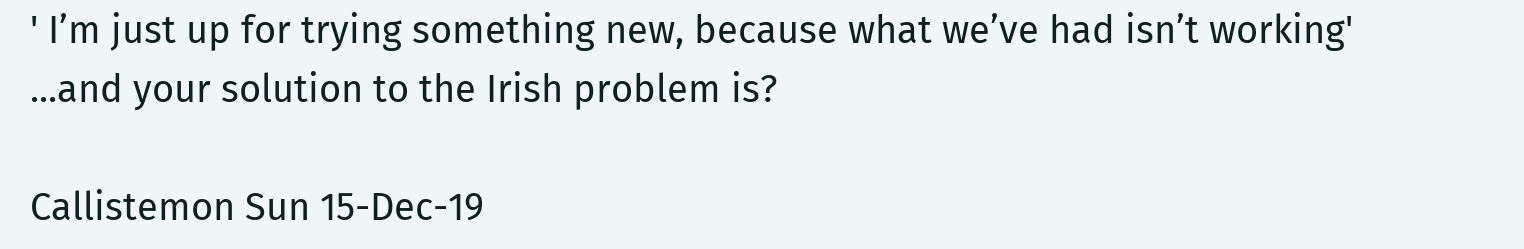' I’m just up for trying something new, because what we’ve had isn’t working'
...and your solution to the Irish problem is?

Callistemon Sun 15-Dec-19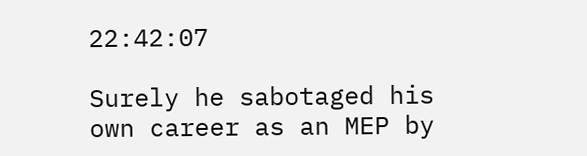22:42:07

Surely he sabotaged his own career as an MEP by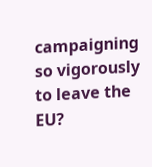campaigning so vigorously to leave the EU?